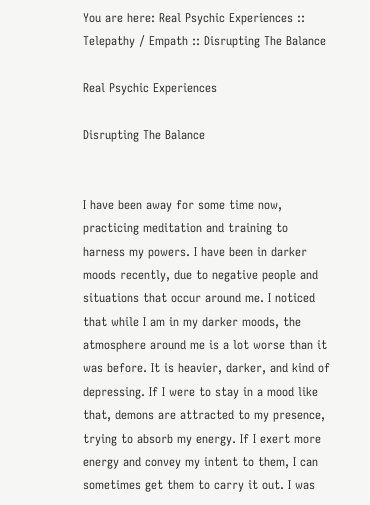You are here: Real Psychic Experiences :: Telepathy / Empath :: Disrupting The Balance

Real Psychic Experiences

Disrupting The Balance


I have been away for some time now, practicing meditation and training to harness my powers. I have been in darker moods recently, due to negative people and situations that occur around me. I noticed that while I am in my darker moods, the atmosphere around me is a lot worse than it was before. It is heavier, darker, and kind of depressing. If I were to stay in a mood like that, demons are attracted to my presence, trying to absorb my energy. If I exert more energy and convey my intent to them, I can sometimes get them to carry it out. I was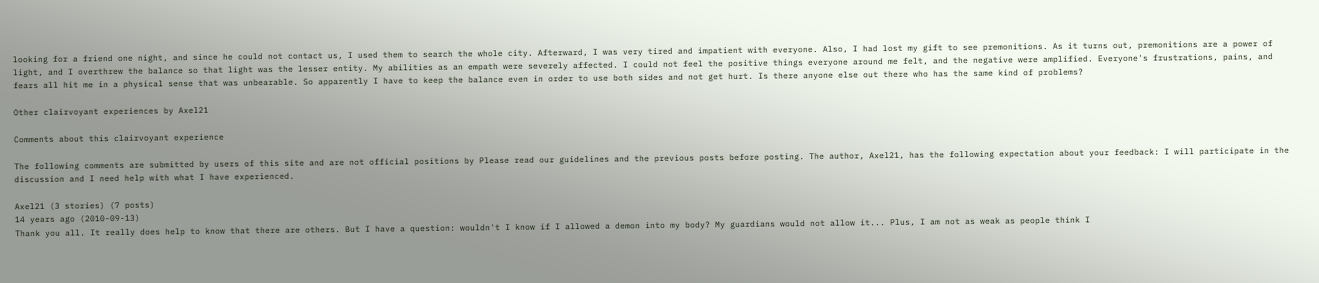looking for a friend one night, and since he could not contact us, I used them to search the whole city. Afterward, I was very tired and impatient with everyone. Also, I had lost my gift to see premonitions. As it turns out, premonitions are a power of light, and I overthrew the balance so that light was the lesser entity. My abilities as an empath were severely affected. I could not feel the positive things everyone around me felt, and the negative were amplified. Everyone's frustrations, pains, and fears all hit me in a physical sense that was unbearable. So apparently I have to keep the balance even in order to use both sides and not get hurt. Is there anyone else out there who has the same kind of problems?

Other clairvoyant experiences by Axel21

Comments about this clairvoyant experience

The following comments are submitted by users of this site and are not official positions by Please read our guidelines and the previous posts before posting. The author, Axel21, has the following expectation about your feedback: I will participate in the discussion and I need help with what I have experienced.

Axel21 (3 stories) (7 posts)
14 years ago (2010-09-13)
Thank you all. It really does help to know that there are others. But I have a question: wouldn't I know if I allowed a demon into my body? My guardians would not allow it... Plus, I am not as weak as people think I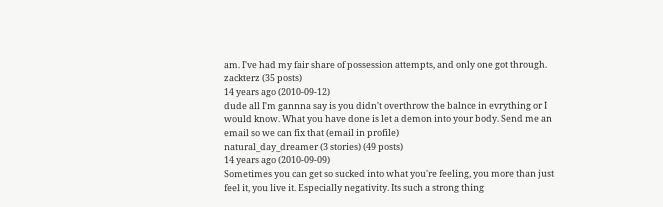am. I've had my fair share of possession attempts, and only one got through.
zackterz (35 posts)
14 years ago (2010-09-12)
dude all I'm gannna say is you didn't overthrow the balnce in evrything or I would know. What you have done is let a demon into your body. Send me an email so we can fix that (email in profile)
natural_day_dreamer (3 stories) (49 posts)
14 years ago (2010-09-09)
Sometimes you can get so sucked into what you're feeling, you more than just feel it, you live it. Especially negativity. Its such a strong thing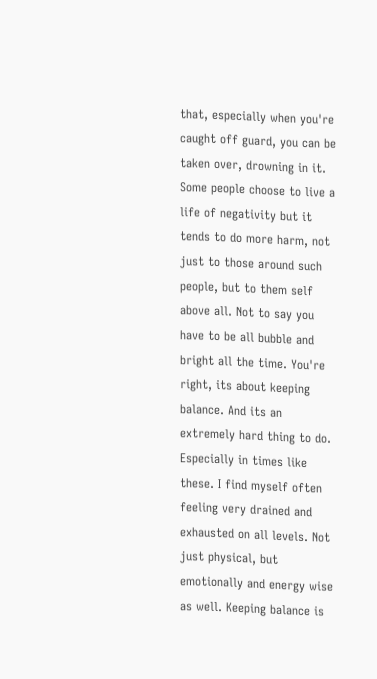that, especially when you're caught off guard, you can be taken over, drowning in it. Some people choose to live a life of negativity but it tends to do more harm, not just to those around such people, but to them self above all. Not to say you have to be all bubble and bright all the time. You're right, its about keeping balance. And its an extremely hard thing to do. Especially in times like these. I find myself often feeling very drained and exhausted on all levels. Not just physical, but emotionally and energy wise as well. Keeping balance is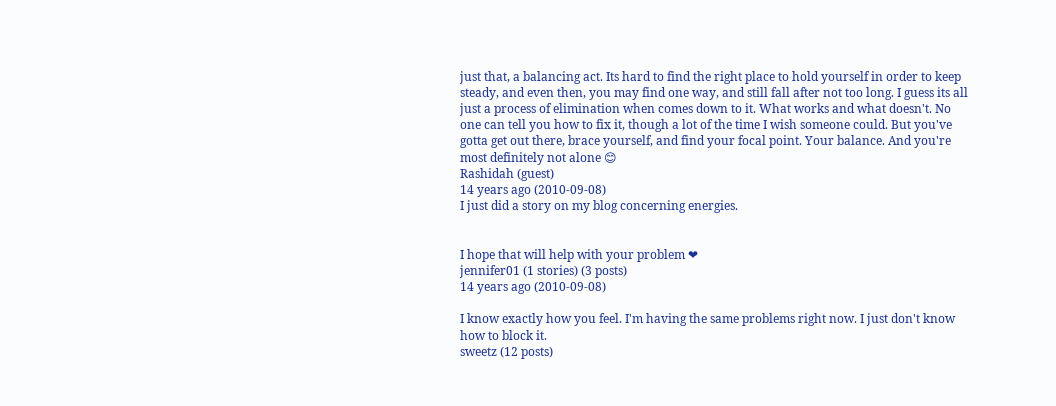just that, a balancing act. Its hard to find the right place to hold yourself in order to keep steady, and even then, you may find one way, and still fall after not too long. I guess its all just a process of elimination when comes down to it. What works and what doesn't. No one can tell you how to fix it, though a lot of the time I wish someone could. But you've gotta get out there, brace yourself, and find your focal point. Your balance. And you're most definitely not alone 😊
Rashidah (guest)
14 years ago (2010-09-08)
I just did a story on my blog concerning energies.


I hope that will help with your problem ❤
jennifer01 (1 stories) (3 posts)
14 years ago (2010-09-08)

I know exactly how you feel. I'm having the same problems right now. I just don't know how to block it.
sweetz (12 posts)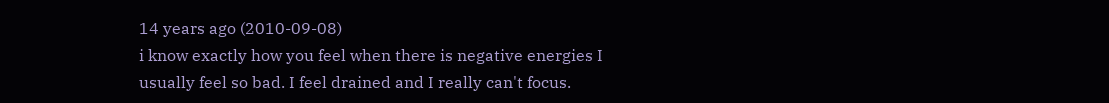14 years ago (2010-09-08)
i know exactly how you feel when there is negative energies I usually feel so bad. I feel drained and I really can't focus.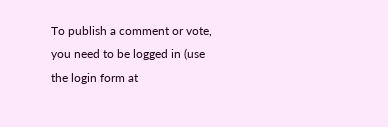To publish a comment or vote, you need to be logged in (use the login form at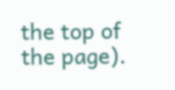the top of the page).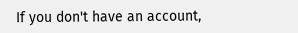If you don't have an account,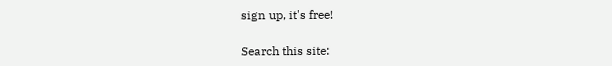sign up, it's free!

Search this site: